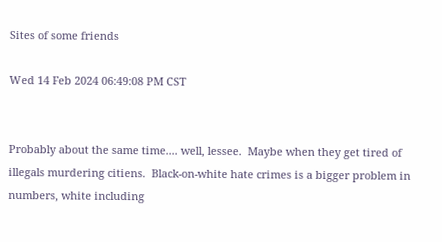Sites of some friends

Wed 14 Feb 2024 06:49:08 PM CST


Probably about the same time.... well, lessee.  Maybe when they get tired of illegals murdering citiens.  Black-on-white hate crimes is a bigger problem in numbers, white including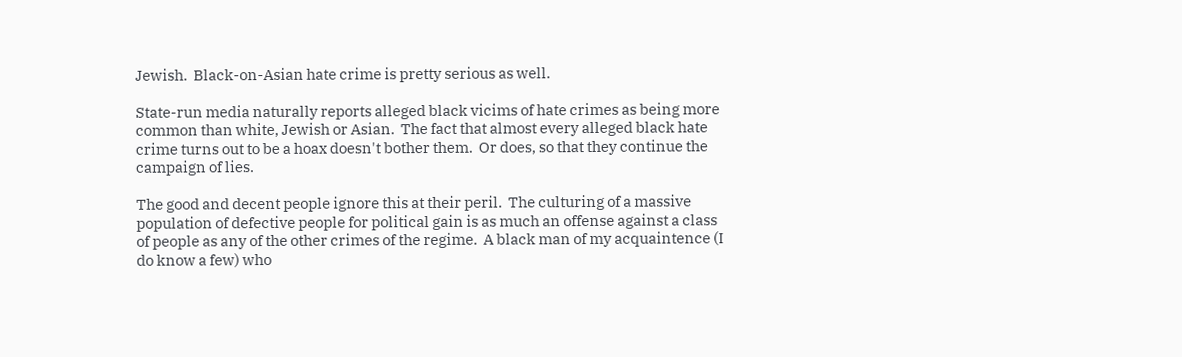Jewish.  Black-on-Asian hate crime is pretty serious as well.

State-run media naturally reports alleged black vicims of hate crimes as being more common than white, Jewish or Asian.  The fact that almost every alleged black hate crime turns out to be a hoax doesn't bother them.  Or does, so that they continue the campaign of lies.

The good and decent people ignore this at their peril.  The culturing of a massive population of defective people for political gain is as much an offense against a class of people as any of the other crimes of the regime.  A black man of my acquaintence (I do know a few) who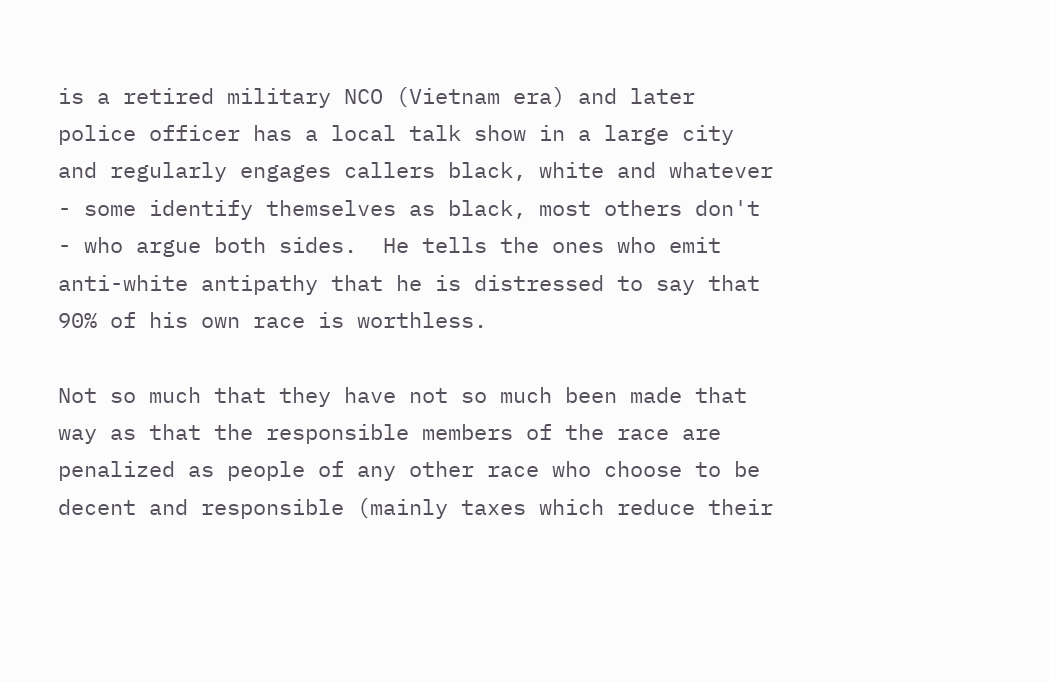is a retired military NCO (Vietnam era) and later police officer has a local talk show in a large city and regularly engages callers black, white and whatever - some identify themselves as black, most others don't - who argue both sides.  He tells the ones who emit anti-white antipathy that he is distressed to say that 90% of his own race is worthless.

Not so much that they have not so much been made that way as that the responsible members of the race are penalized as people of any other race who choose to be decent and responsible (mainly taxes which reduce their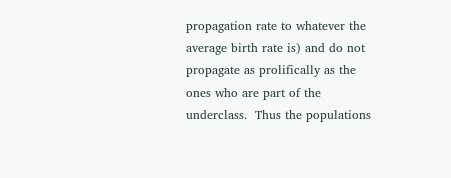propagation rate to whatever the average birth rate is) and do not propagate as prolifically as the ones who are part of the underclass.  Thus the populations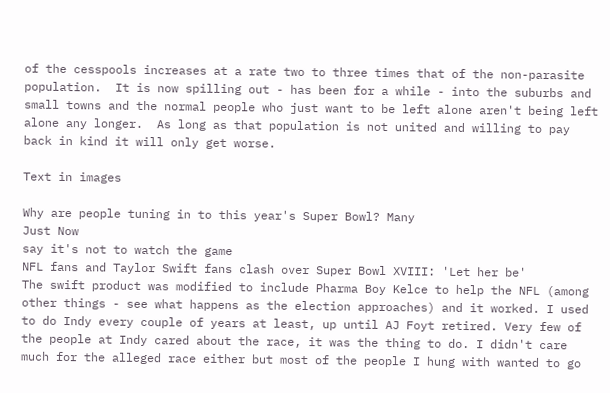of the cesspools increases at a rate two to three times that of the non-parasite population.  It is now spilling out - has been for a while - into the suburbs and small towns and the normal people who just want to be left alone aren't being left alone any longer.  As long as that population is not united and willing to pay back in kind it will only get worse.

Text in images

Why are people tuning in to this year's Super Bowl? Many
Just Now
say it's not to watch the game
NFL fans and Taylor Swift fans clash over Super Bowl XVIII: 'Let her be'
The swift product was modified to include Pharma Boy Kelce to help the NFL (among other things - see what happens as the election approaches) and it worked. I used to do Indy every couple of years at least, up until AJ Foyt retired. Very few of the people at Indy cared about the race, it was the thing to do. I didn't care much for the alleged race either but most of the people I hung with wanted to go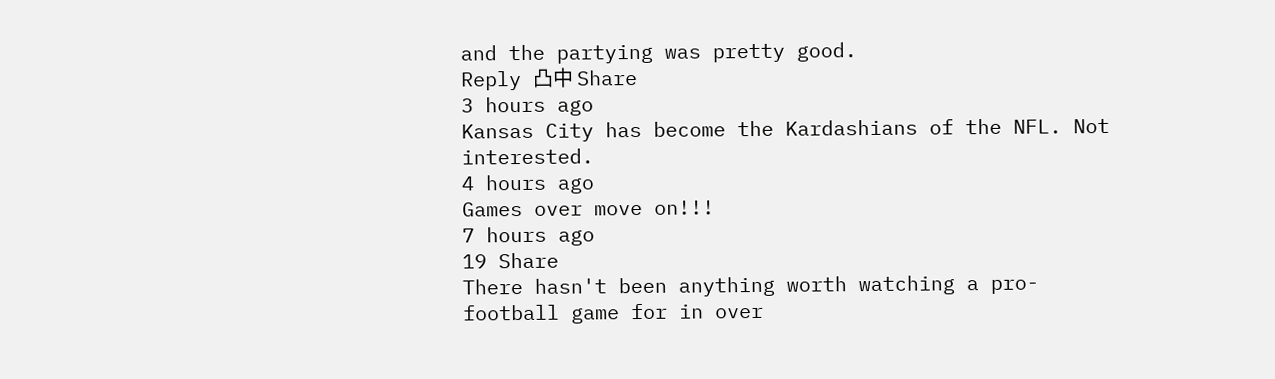and the partying was pretty good.
Reply 凸中 Share
3 hours ago
Kansas City has become the Kardashians of the NFL. Not interested.
4 hours ago
Games over move on!!!
7 hours ago
19 Share
There hasn't been anything worth watching a pro-football game for in over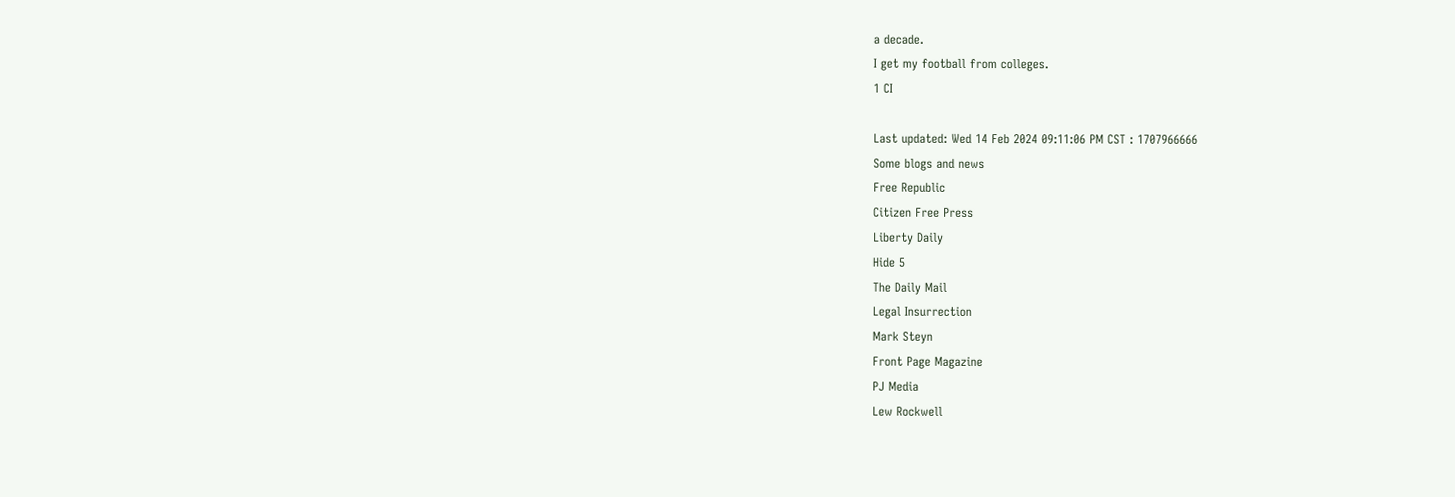a decade.
I get my football from colleges.
1 CI

Last updated: Wed 14 Feb 2024 09:11:06 PM CST : 1707966666
Some blogs and news
Free Republic
Citizen Free Press
Liberty Daily
Hide 5
The Daily Mail
Legal Insurrection
Mark Steyn
Front Page Magazine
PJ Media
Lew Rockwell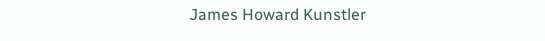James Howard Kunstler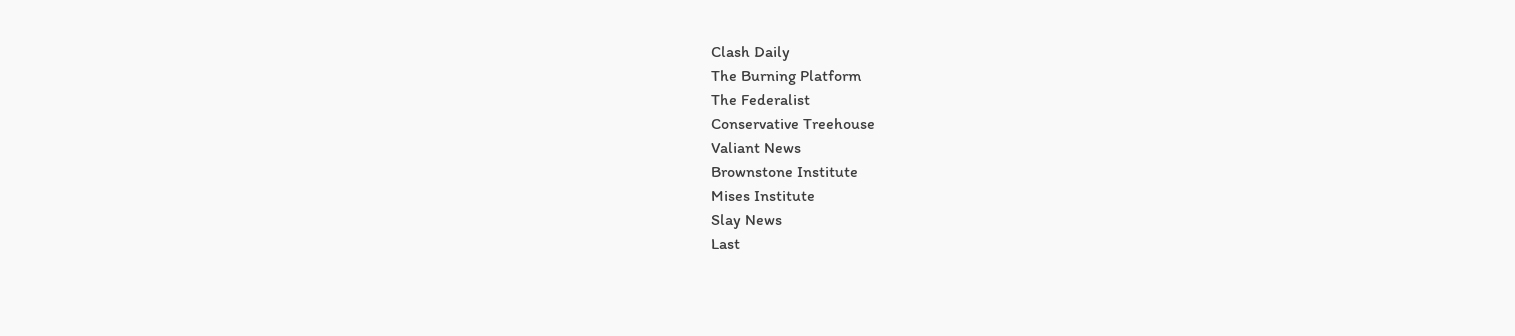Clash Daily
The Burning Platform
The Federalist
Conservative Treehouse
Valiant News
Brownstone Institute
Mises Institute
Slay News
Last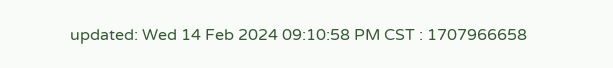updated: Wed 14 Feb 2024 09:10:58 PM CST : 1707966658